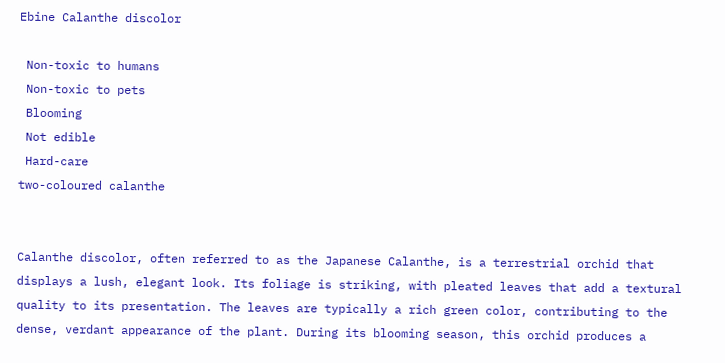Ebine Calanthe discolor

 Non-toxic to humans
 Non-toxic to pets
 Blooming
 Not edible
 Hard-care
two-coloured calanthe


Calanthe discolor, often referred to as the Japanese Calanthe, is a terrestrial orchid that displays a lush, elegant look. Its foliage is striking, with pleated leaves that add a textural quality to its presentation. The leaves are typically a rich green color, contributing to the dense, verdant appearance of the plant. During its blooming season, this orchid produces a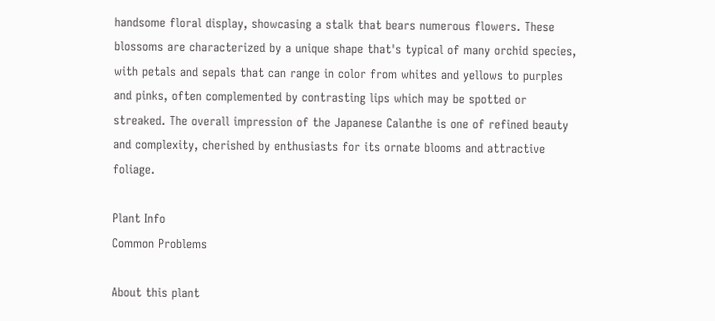handsome floral display, showcasing a stalk that bears numerous flowers. These blossoms are characterized by a unique shape that's typical of many orchid species, with petals and sepals that can range in color from whites and yellows to purples and pinks, often complemented by contrasting lips which may be spotted or streaked. The overall impression of the Japanese Calanthe is one of refined beauty and complexity, cherished by enthusiasts for its ornate blooms and attractive foliage.

Plant Info
Common Problems

About this plant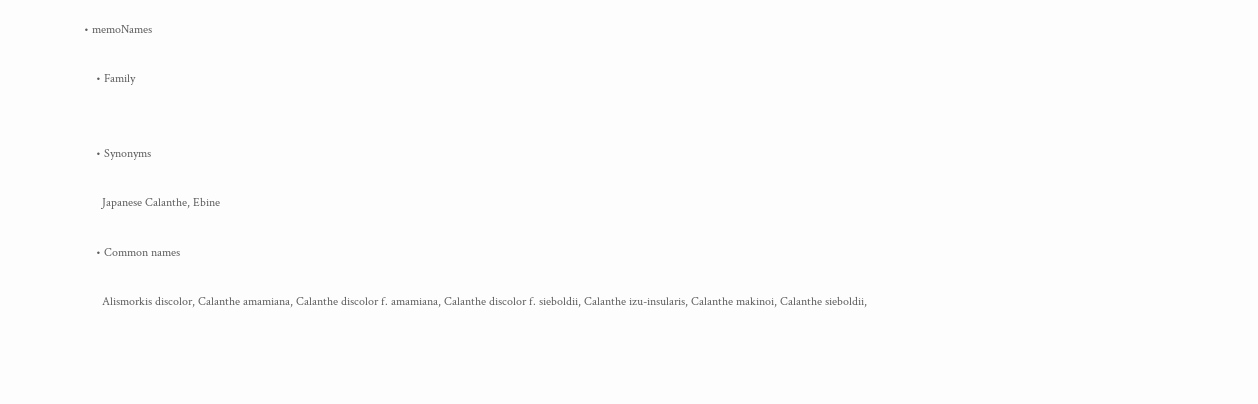• memoNames

    • Family


    • Synonyms

      Japanese Calanthe, Ebine

    • Common names

      Alismorkis discolor, Calanthe amamiana, Calanthe discolor f. amamiana, Calanthe discolor f. sieboldii, Calanthe izu-insularis, Calanthe makinoi, Calanthe sieboldii,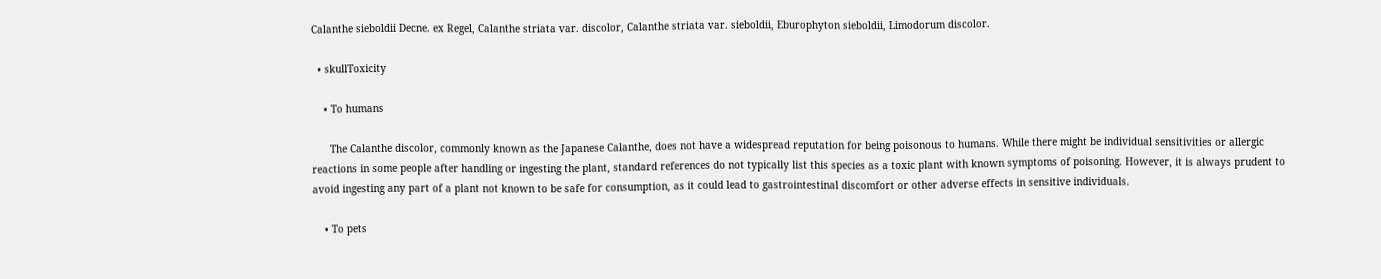Calanthe sieboldii Decne. ex Regel, Calanthe striata var. discolor, Calanthe striata var. sieboldii, Eburophyton sieboldii, Limodorum discolor.

  • skullToxicity

    • To humans

      The Calanthe discolor, commonly known as the Japanese Calanthe, does not have a widespread reputation for being poisonous to humans. While there might be individual sensitivities or allergic reactions in some people after handling or ingesting the plant, standard references do not typically list this species as a toxic plant with known symptoms of poisoning. However, it is always prudent to avoid ingesting any part of a plant not known to be safe for consumption, as it could lead to gastrointestinal discomfort or other adverse effects in sensitive individuals.

    • To pets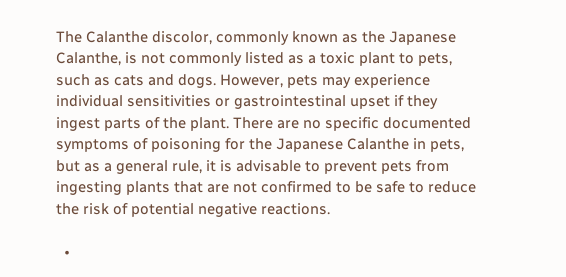The Calanthe discolor, commonly known as the Japanese Calanthe, is not commonly listed as a toxic plant to pets, such as cats and dogs. However, pets may experience individual sensitivities or gastrointestinal upset if they ingest parts of the plant. There are no specific documented symptoms of poisoning for the Japanese Calanthe in pets, but as a general rule, it is advisable to prevent pets from ingesting plants that are not confirmed to be safe to reduce the risk of potential negative reactions.

  •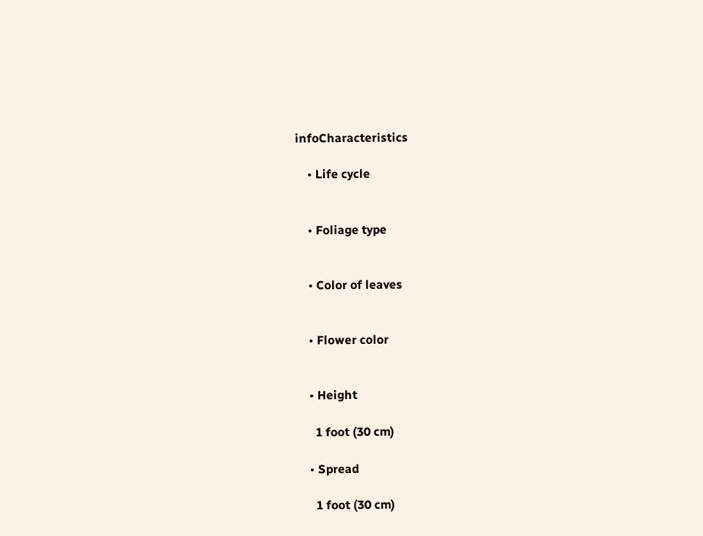infoCharacteristics

    • Life cycle


    • Foliage type


    • Color of leaves


    • Flower color


    • Height

      1 foot (30 cm)

    • Spread

      1 foot (30 cm)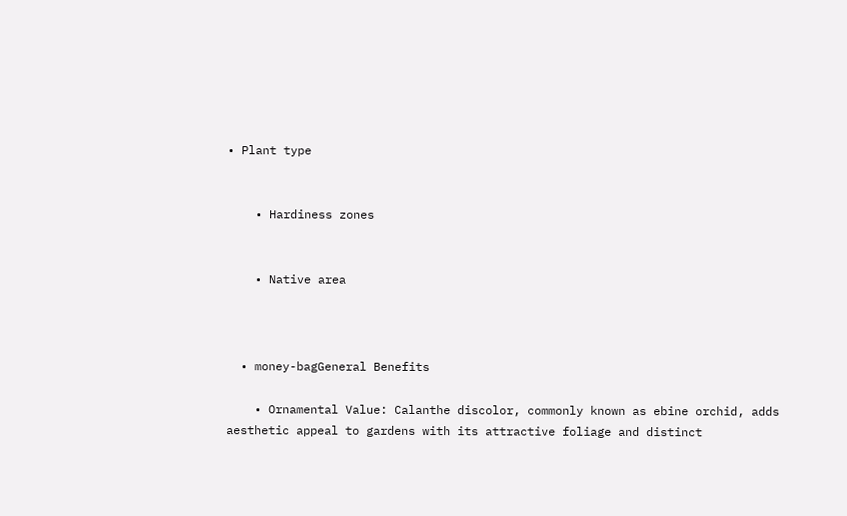• Plant type


    • Hardiness zones


    • Native area



  • money-bagGeneral Benefits

    • Ornamental Value: Calanthe discolor, commonly known as ebine orchid, adds aesthetic appeal to gardens with its attractive foliage and distinct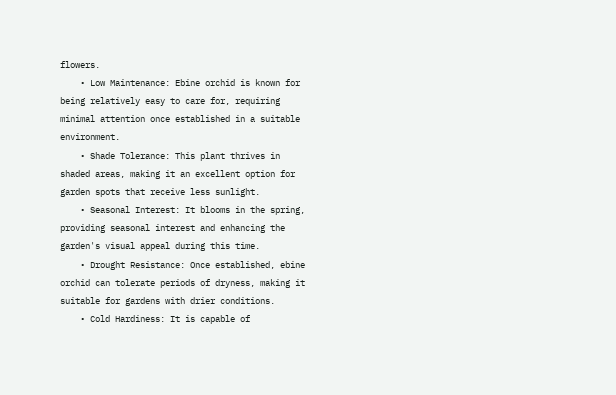flowers.
    • Low Maintenance: Ebine orchid is known for being relatively easy to care for, requiring minimal attention once established in a suitable environment.
    • Shade Tolerance: This plant thrives in shaded areas, making it an excellent option for garden spots that receive less sunlight.
    • Seasonal Interest: It blooms in the spring, providing seasonal interest and enhancing the garden's visual appeal during this time.
    • Drought Resistance: Once established, ebine orchid can tolerate periods of dryness, making it suitable for gardens with drier conditions.
    • Cold Hardiness: It is capable of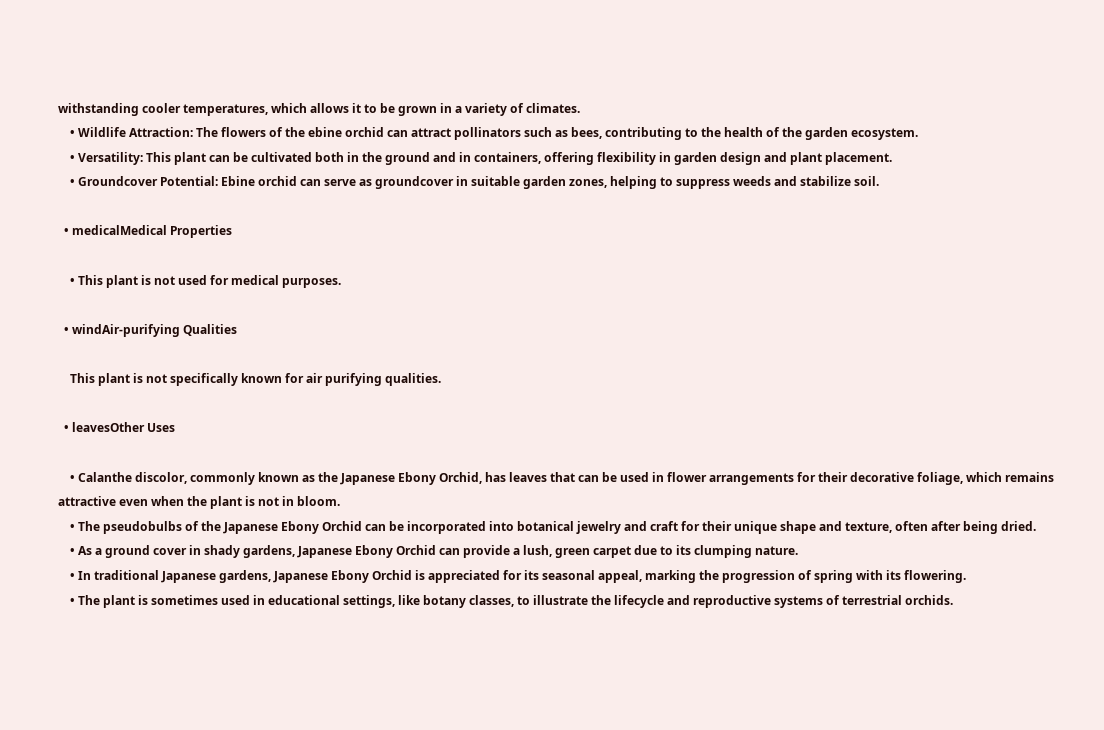withstanding cooler temperatures, which allows it to be grown in a variety of climates.
    • Wildlife Attraction: The flowers of the ebine orchid can attract pollinators such as bees, contributing to the health of the garden ecosystem.
    • Versatility: This plant can be cultivated both in the ground and in containers, offering flexibility in garden design and plant placement.
    • Groundcover Potential: Ebine orchid can serve as groundcover in suitable garden zones, helping to suppress weeds and stabilize soil.

  • medicalMedical Properties

    • This plant is not used for medical purposes.

  • windAir-purifying Qualities

    This plant is not specifically known for air purifying qualities.

  • leavesOther Uses

    • Calanthe discolor, commonly known as the Japanese Ebony Orchid, has leaves that can be used in flower arrangements for their decorative foliage, which remains attractive even when the plant is not in bloom.
    • The pseudobulbs of the Japanese Ebony Orchid can be incorporated into botanical jewelry and craft for their unique shape and texture, often after being dried.
    • As a ground cover in shady gardens, Japanese Ebony Orchid can provide a lush, green carpet due to its clumping nature.
    • In traditional Japanese gardens, Japanese Ebony Orchid is appreciated for its seasonal appeal, marking the progression of spring with its flowering.
    • The plant is sometimes used in educational settings, like botany classes, to illustrate the lifecycle and reproductive systems of terrestrial orchids.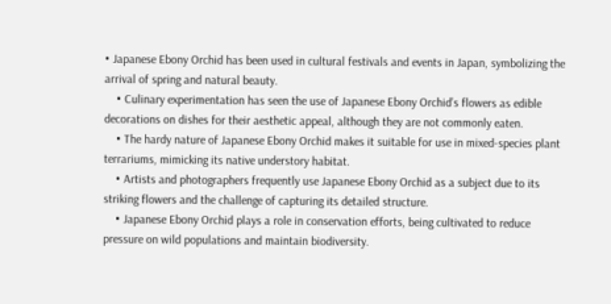• Japanese Ebony Orchid has been used in cultural festivals and events in Japan, symbolizing the arrival of spring and natural beauty.
    • Culinary experimentation has seen the use of Japanese Ebony Orchid’s flowers as edible decorations on dishes for their aesthetic appeal, although they are not commonly eaten.
    • The hardy nature of Japanese Ebony Orchid makes it suitable for use in mixed-species plant terrariums, mimicking its native understory habitat.
    • Artists and photographers frequently use Japanese Ebony Orchid as a subject due to its striking flowers and the challenge of capturing its detailed structure.
    • Japanese Ebony Orchid plays a role in conservation efforts, being cultivated to reduce pressure on wild populations and maintain biodiversity.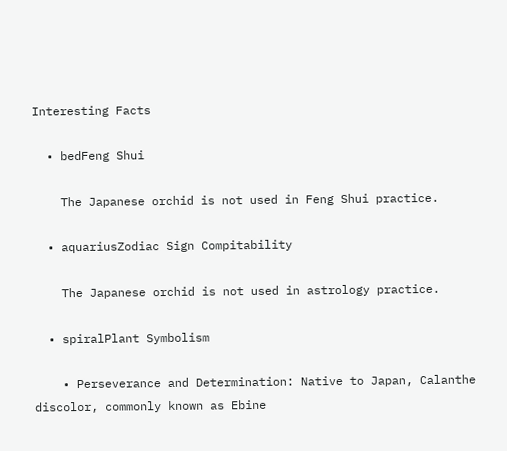Interesting Facts

  • bedFeng Shui

    The Japanese orchid is not used in Feng Shui practice.

  • aquariusZodiac Sign Compitability

    The Japanese orchid is not used in astrology practice.

  • spiralPlant Symbolism

    • Perseverance and Determination: Native to Japan, Calanthe discolor, commonly known as Ebine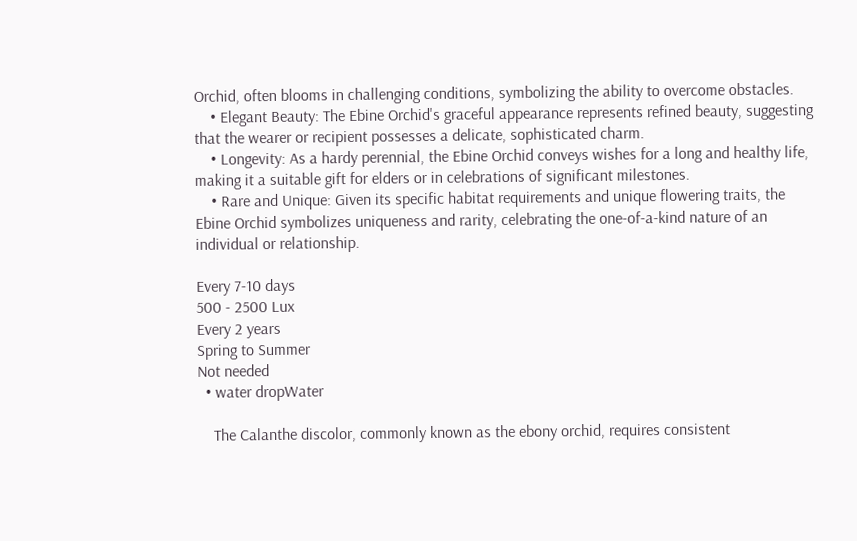Orchid, often blooms in challenging conditions, symbolizing the ability to overcome obstacles.
    • Elegant Beauty: The Ebine Orchid's graceful appearance represents refined beauty, suggesting that the wearer or recipient possesses a delicate, sophisticated charm.
    • Longevity: As a hardy perennial, the Ebine Orchid conveys wishes for a long and healthy life, making it a suitable gift for elders or in celebrations of significant milestones.
    • Rare and Unique: Given its specific habitat requirements and unique flowering traits, the Ebine Orchid symbolizes uniqueness and rarity, celebrating the one-of-a-kind nature of an individual or relationship.

Every 7-10 days
500 - 2500 Lux
Every 2 years
Spring to Summer
Not needed
  • water dropWater

    The Calanthe discolor, commonly known as the ebony orchid, requires consistent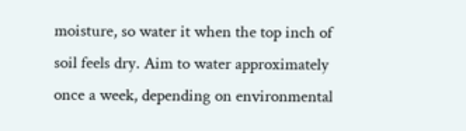moisture, so water it when the top inch of soil feels dry. Aim to water approximately once a week, depending on environmental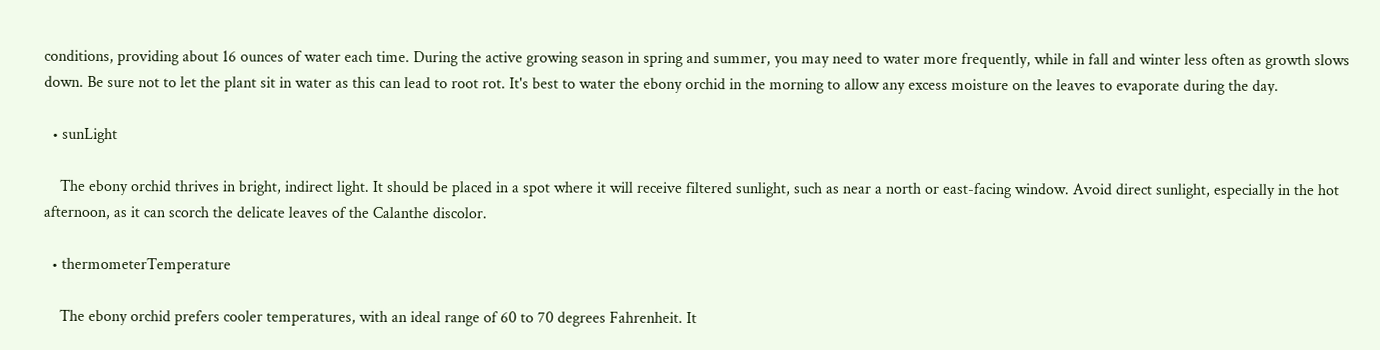conditions, providing about 16 ounces of water each time. During the active growing season in spring and summer, you may need to water more frequently, while in fall and winter less often as growth slows down. Be sure not to let the plant sit in water as this can lead to root rot. It's best to water the ebony orchid in the morning to allow any excess moisture on the leaves to evaporate during the day.

  • sunLight

    The ebony orchid thrives in bright, indirect light. It should be placed in a spot where it will receive filtered sunlight, such as near a north or east-facing window. Avoid direct sunlight, especially in the hot afternoon, as it can scorch the delicate leaves of the Calanthe discolor.

  • thermometerTemperature

    The ebony orchid prefers cooler temperatures, with an ideal range of 60 to 70 degrees Fahrenheit. It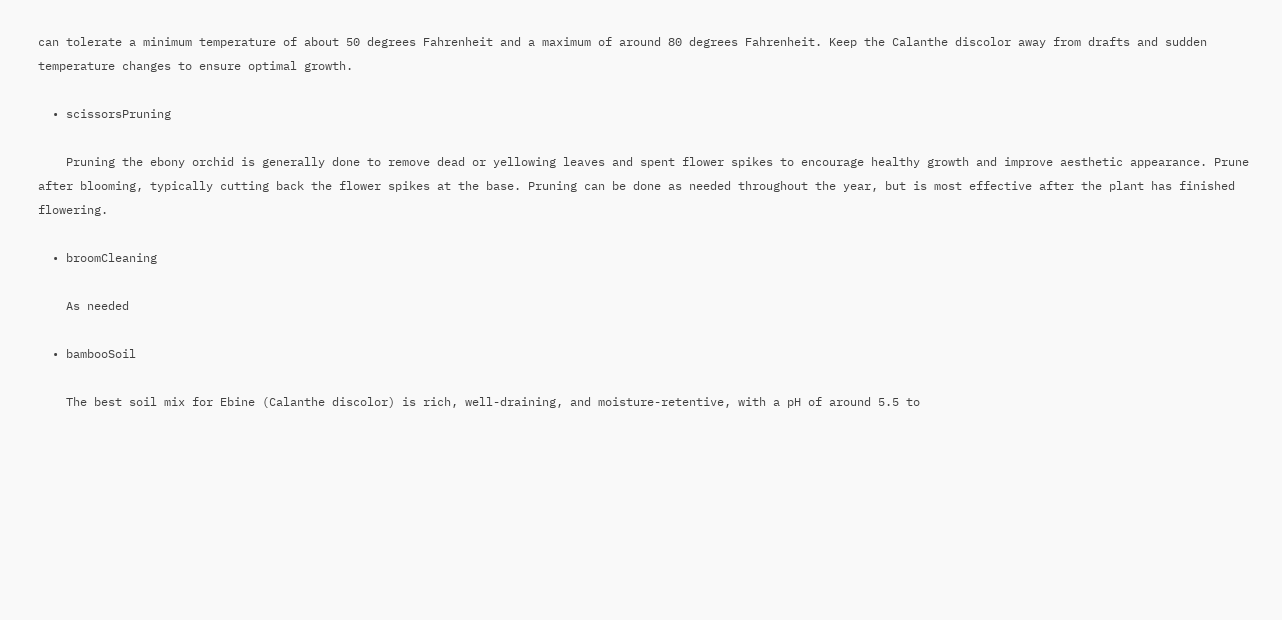can tolerate a minimum temperature of about 50 degrees Fahrenheit and a maximum of around 80 degrees Fahrenheit. Keep the Calanthe discolor away from drafts and sudden temperature changes to ensure optimal growth.

  • scissorsPruning

    Pruning the ebony orchid is generally done to remove dead or yellowing leaves and spent flower spikes to encourage healthy growth and improve aesthetic appearance. Prune after blooming, typically cutting back the flower spikes at the base. Pruning can be done as needed throughout the year, but is most effective after the plant has finished flowering.

  • broomCleaning

    As needed

  • bambooSoil

    The best soil mix for Ebine (Calanthe discolor) is rich, well-draining, and moisture-retentive, with a pH of around 5.5 to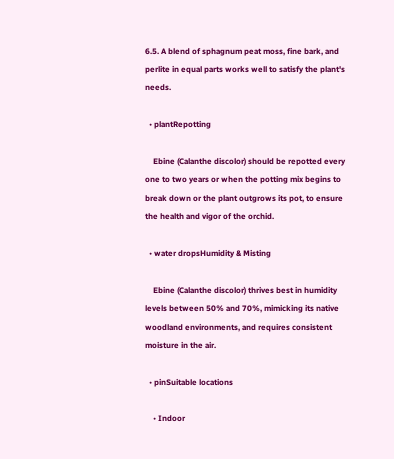6.5. A blend of sphagnum peat moss, fine bark, and perlite in equal parts works well to satisfy the plant's needs.

  • plantRepotting

    Ebine (Calanthe discolor) should be repotted every one to two years or when the potting mix begins to break down or the plant outgrows its pot, to ensure the health and vigor of the orchid.

  • water dropsHumidity & Misting

    Ebine (Calanthe discolor) thrives best in humidity levels between 50% and 70%, mimicking its native woodland environments, and requires consistent moisture in the air.

  • pinSuitable locations

    • Indoor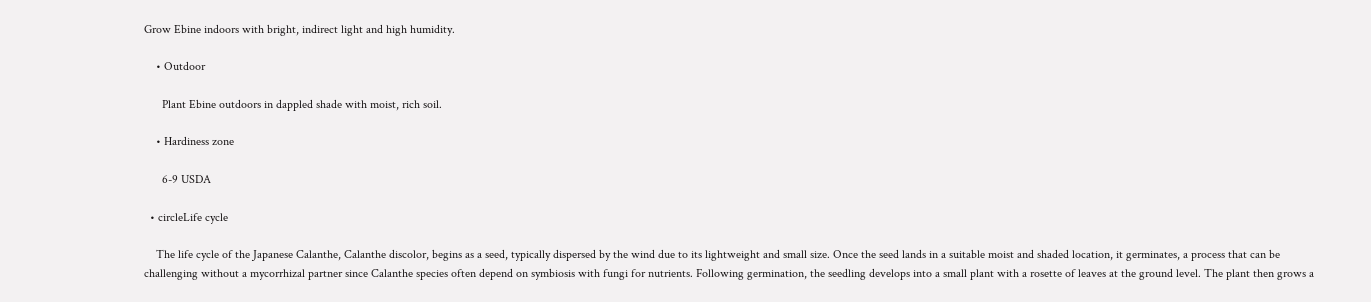Grow Ebine indoors with bright, indirect light and high humidity.

    • Outdoor

      Plant Ebine outdoors in dappled shade with moist, rich soil.

    • Hardiness zone

      6-9 USDA

  • circleLife cycle

    The life cycle of the Japanese Calanthe, Calanthe discolor, begins as a seed, typically dispersed by the wind due to its lightweight and small size. Once the seed lands in a suitable moist and shaded location, it germinates, a process that can be challenging without a mycorrhizal partner since Calanthe species often depend on symbiosis with fungi for nutrients. Following germination, the seedling develops into a small plant with a rosette of leaves at the ground level. The plant then grows a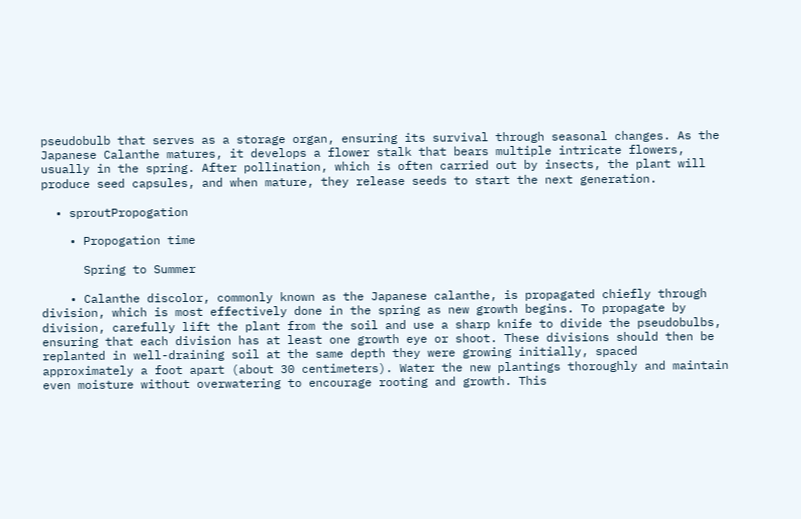pseudobulb that serves as a storage organ, ensuring its survival through seasonal changes. As the Japanese Calanthe matures, it develops a flower stalk that bears multiple intricate flowers, usually in the spring. After pollination, which is often carried out by insects, the plant will produce seed capsules, and when mature, they release seeds to start the next generation.

  • sproutPropogation

    • Propogation time

      Spring to Summer

    • Calanthe discolor, commonly known as the Japanese calanthe, is propagated chiefly through division, which is most effectively done in the spring as new growth begins. To propagate by division, carefully lift the plant from the soil and use a sharp knife to divide the pseudobulbs, ensuring that each division has at least one growth eye or shoot. These divisions should then be replanted in well-draining soil at the same depth they were growing initially, spaced approximately a foot apart (about 30 centimeters). Water the new plantings thoroughly and maintain even moisture without overwatering to encourage rooting and growth. This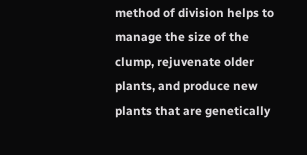method of division helps to manage the size of the clump, rejuvenate older plants, and produce new plants that are genetically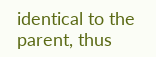identical to the parent, thus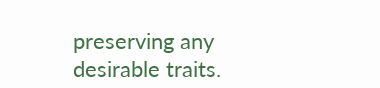preserving any desirable traits.